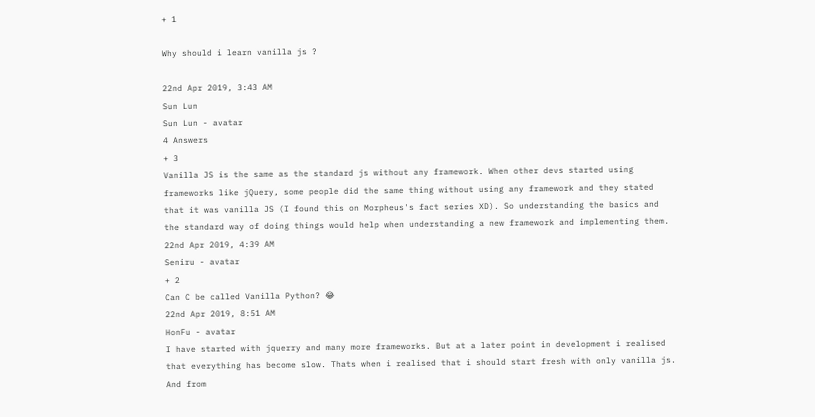+ 1

Why should i learn vanilla js ?

22nd Apr 2019, 3:43 AM
Sun Lun
Sun Lun - avatar
4 Answers
+ 3
Vanilla JS is the same as the standard js without any framework. When other devs started using frameworks like jQuery, some people did the same thing without using any framework and they stated that it was vanilla JS (I found this on Morpheus's fact series XD). So understanding the basics and the standard way of doing things would help when understanding a new framework and implementing them.
22nd Apr 2019, 4:39 AM
Seniru - avatar
+ 2
Can C be called Vanilla Python? 😂
22nd Apr 2019, 8:51 AM
HonFu - avatar
I have started with jquerry and many more frameworks. But at a later point in development i realised that everything has become slow. Thats when i realised that i should start fresh with only vanilla js. And from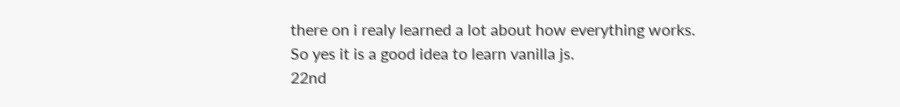there on i realy learned a lot about how everything works. So yes it is a good idea to learn vanilla js.
22nd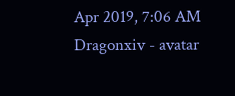Apr 2019, 7:06 AM
Dragonxiv - avatar